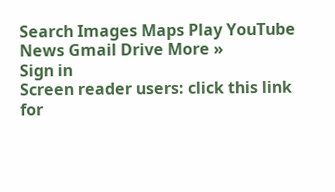Search Images Maps Play YouTube News Gmail Drive More »
Sign in
Screen reader users: click this link for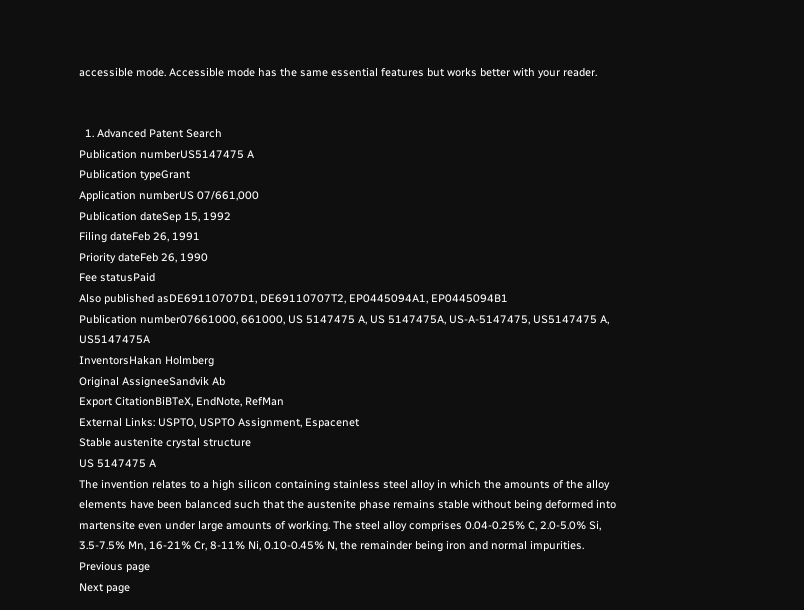accessible mode. Accessible mode has the same essential features but works better with your reader.


  1. Advanced Patent Search
Publication numberUS5147475 A
Publication typeGrant
Application numberUS 07/661,000
Publication dateSep 15, 1992
Filing dateFeb 26, 1991
Priority dateFeb 26, 1990
Fee statusPaid
Also published asDE69110707D1, DE69110707T2, EP0445094A1, EP0445094B1
Publication number07661000, 661000, US 5147475 A, US 5147475A, US-A-5147475, US5147475 A, US5147475A
InventorsHakan Holmberg
Original AssigneeSandvik Ab
Export CitationBiBTeX, EndNote, RefMan
External Links: USPTO, USPTO Assignment, Espacenet
Stable austenite crystal structure
US 5147475 A
The invention relates to a high silicon containing stainless steel alloy in which the amounts of the alloy elements have been balanced such that the austenite phase remains stable without being deformed into martensite even under large amounts of working. The steel alloy comprises 0.04-0.25% C, 2.0-5.0% Si, 3.5-7.5% Mn, 16-21% Cr, 8-11% Ni, 0.10-0.45% N, the remainder being iron and normal impurities.
Previous page
Next page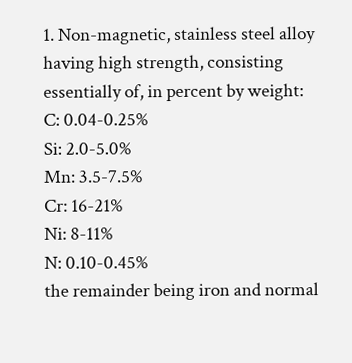1. Non-magnetic, stainless steel alloy having high strength, consisting essentially of, in percent by weight:
C: 0.04-0.25%
Si: 2.0-5.0%
Mn: 3.5-7.5%
Cr: 16-21%
Ni: 8-11%
N: 0.10-0.45%
the remainder being iron and normal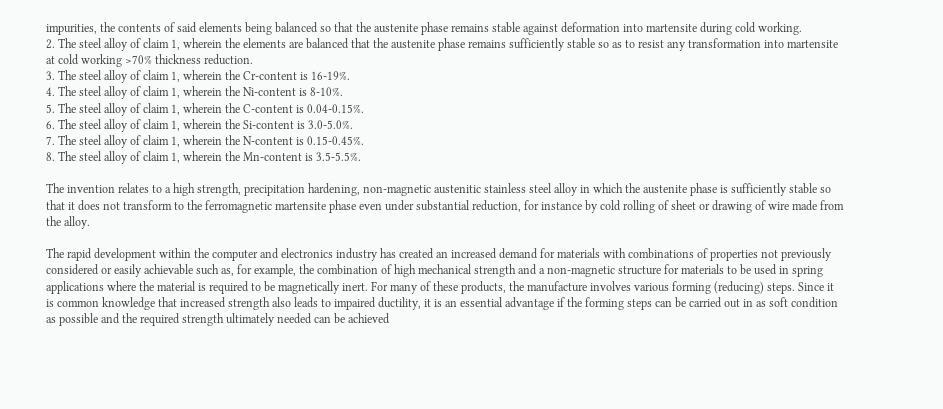impurities, the contents of said elements being balanced so that the austenite phase remains stable against deformation into martensite during cold working.
2. The steel alloy of claim 1, wherein the elements are balanced that the austenite phase remains sufficiently stable so as to resist any transformation into martensite at cold working >70% thickness reduction.
3. The steel alloy of claim 1, wherein the Cr-content is 16-19%.
4. The steel alloy of claim 1, wherein the Ni-content is 8-10%.
5. The steel alloy of claim 1, wherein the C-content is 0.04-0.15%.
6. The steel alloy of claim 1, wherein the Si-content is 3.0-5.0%.
7. The steel alloy of claim 1, wherein the N-content is 0.15-0.45%.
8. The steel alloy of claim 1, wherein the Mn-content is 3.5-5.5%.

The invention relates to a high strength, precipitation hardening, non-magnetic austenitic stainless steel alloy in which the austenite phase is sufficiently stable so that it does not transform to the ferromagnetic martensite phase even under substantial reduction, for instance by cold rolling of sheet or drawing of wire made from the alloy.

The rapid development within the computer and electronics industry has created an increased demand for materials with combinations of properties not previously considered or easily achievable such as, for example, the combination of high mechanical strength and a non-magnetic structure for materials to be used in spring applications where the material is required to be magnetically inert. For many of these products, the manufacture involves various forming (reducing) steps. Since it is common knowledge that increased strength also leads to impaired ductility, it is an essential advantage if the forming steps can be carried out in as soft condition as possible and the required strength ultimately needed can be achieved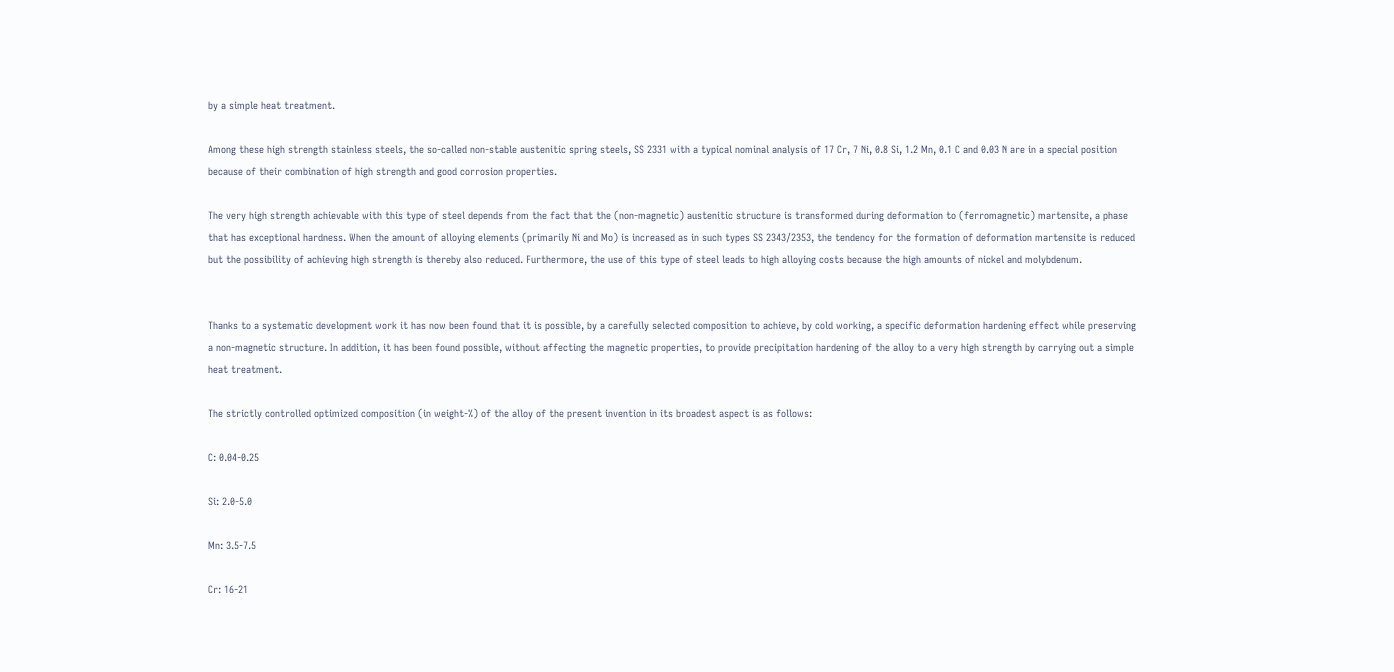by a simple heat treatment.

Among these high strength stainless steels, the so-called non-stable austenitic spring steels, SS 2331 with a typical nominal analysis of 17 Cr, 7 Ni, 0.8 Si, 1.2 Mn, 0.1 C and 0.03 N are in a special position because of their combination of high strength and good corrosion properties.

The very high strength achievable with this type of steel depends from the fact that the (non-magnetic) austenitic structure is transformed during deformation to (ferromagnetic) martensite, a phase that has exceptional hardness. When the amount of alloying elements (primarily Ni and Mo) is increased as in such types SS 2343/2353, the tendency for the formation of deformation martensite is reduced but the possibility of achieving high strength is thereby also reduced. Furthermore, the use of this type of steel leads to high alloying costs because the high amounts of nickel and molybdenum.


Thanks to a systematic development work it has now been found that it is possible, by a carefully selected composition to achieve, by cold working, a specific deformation hardening effect while preserving a non-magnetic structure. In addition, it has been found possible, without affecting the magnetic properties, to provide precipitation hardening of the alloy to a very high strength by carrying out a simple heat treatment.

The strictly controlled optimized composition (in weight-%) of the alloy of the present invention in its broadest aspect is as follows:

C: 0.04-0.25

Si: 2.0-5.0

Mn: 3.5-7.5

Cr: 16-21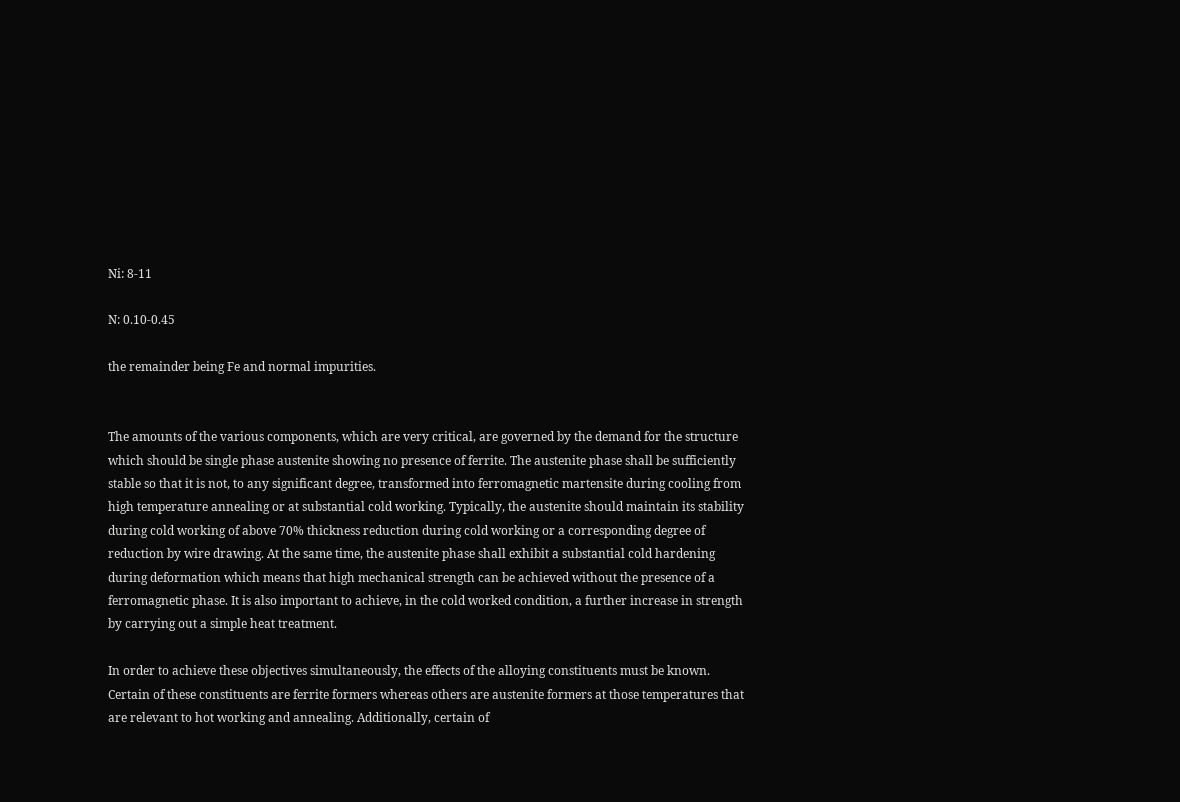Ni: 8-11

N: 0.10-0.45

the remainder being Fe and normal impurities.


The amounts of the various components, which are very critical, are governed by the demand for the structure which should be single phase austenite showing no presence of ferrite. The austenite phase shall be sufficiently stable so that it is not, to any significant degree, transformed into ferromagnetic martensite during cooling from high temperature annealing or at substantial cold working. Typically, the austenite should maintain its stability during cold working of above 70% thickness reduction during cold working or a corresponding degree of reduction by wire drawing. At the same time, the austenite phase shall exhibit a substantial cold hardening during deformation which means that high mechanical strength can be achieved without the presence of a ferromagnetic phase. It is also important to achieve, in the cold worked condition, a further increase in strength by carrying out a simple heat treatment.

In order to achieve these objectives simultaneously, the effects of the alloying constituents must be known. Certain of these constituents are ferrite formers whereas others are austenite formers at those temperatures that are relevant to hot working and annealing. Additionally, certain of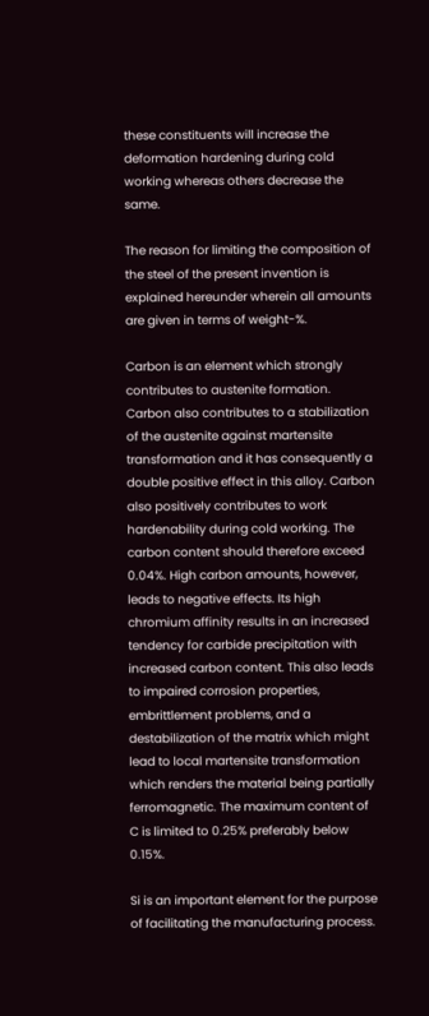these constituents will increase the deformation hardening during cold working whereas others decrease the same.

The reason for limiting the composition of the steel of the present invention is explained hereunder wherein all amounts are given in terms of weight-%.

Carbon is an element which strongly contributes to austenite formation. Carbon also contributes to a stabilization of the austenite against martensite transformation and it has consequently a double positive effect in this alloy. Carbon also positively contributes to work hardenability during cold working. The carbon content should therefore exceed 0.04%. High carbon amounts, however, leads to negative effects. Its high chromium affinity results in an increased tendency for carbide precipitation with increased carbon content. This also leads to impaired corrosion properties, embrittlement problems, and a destabilization of the matrix which might lead to local martensite transformation which renders the material being partially ferromagnetic. The maximum content of C is limited to 0.25% preferably below 0.15%.

Si is an important element for the purpose of facilitating the manufacturing process.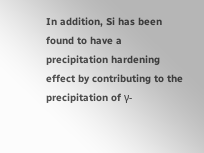In addition, Si has been found to have a precipitation hardening effect by contributing to the precipitation of γ-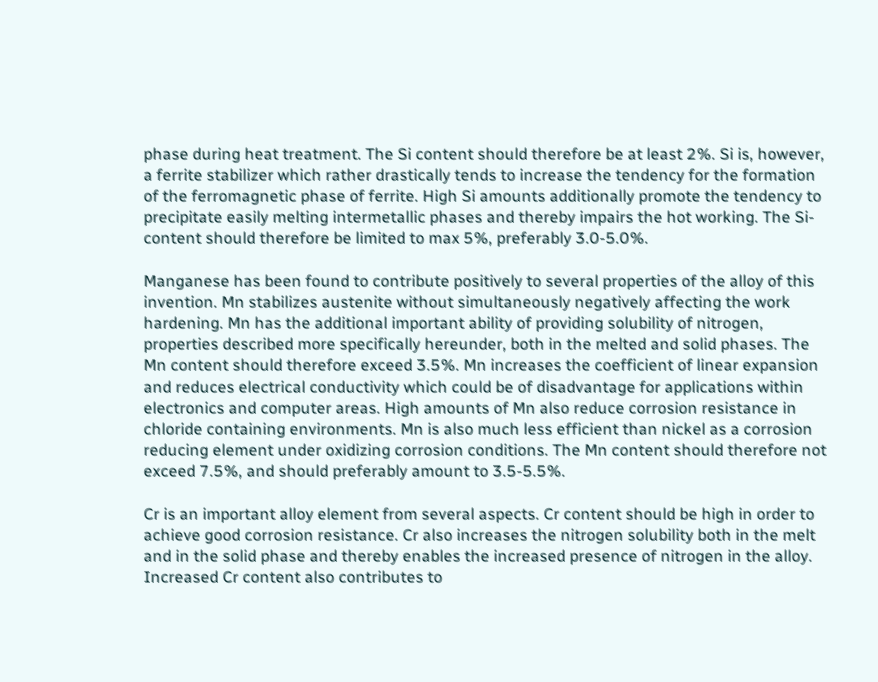phase during heat treatment. The Si content should therefore be at least 2%. Si is, however, a ferrite stabilizer which rather drastically tends to increase the tendency for the formation of the ferromagnetic phase of ferrite. High Si amounts additionally promote the tendency to precipitate easily melting intermetallic phases and thereby impairs the hot working. The Si-content should therefore be limited to max 5%, preferably 3.0-5.0%.

Manganese has been found to contribute positively to several properties of the alloy of this invention. Mn stabilizes austenite without simultaneously negatively affecting the work hardening. Mn has the additional important ability of providing solubility of nitrogen, properties described more specifically hereunder, both in the melted and solid phases. The Mn content should therefore exceed 3.5%. Mn increases the coefficient of linear expansion and reduces electrical conductivity which could be of disadvantage for applications within electronics and computer areas. High amounts of Mn also reduce corrosion resistance in chloride containing environments. Mn is also much less efficient than nickel as a corrosion reducing element under oxidizing corrosion conditions. The Mn content should therefore not exceed 7.5%, and should preferably amount to 3.5-5.5%.

Cr is an important alloy element from several aspects. Cr content should be high in order to achieve good corrosion resistance. Cr also increases the nitrogen solubility both in the melt and in the solid phase and thereby enables the increased presence of nitrogen in the alloy. Increased Cr content also contributes to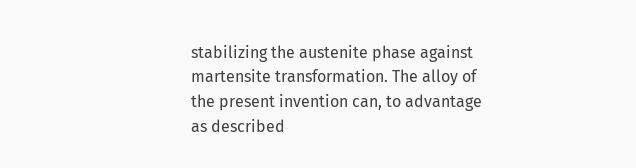stabilizing the austenite phase against martensite transformation. The alloy of the present invention can, to advantage as described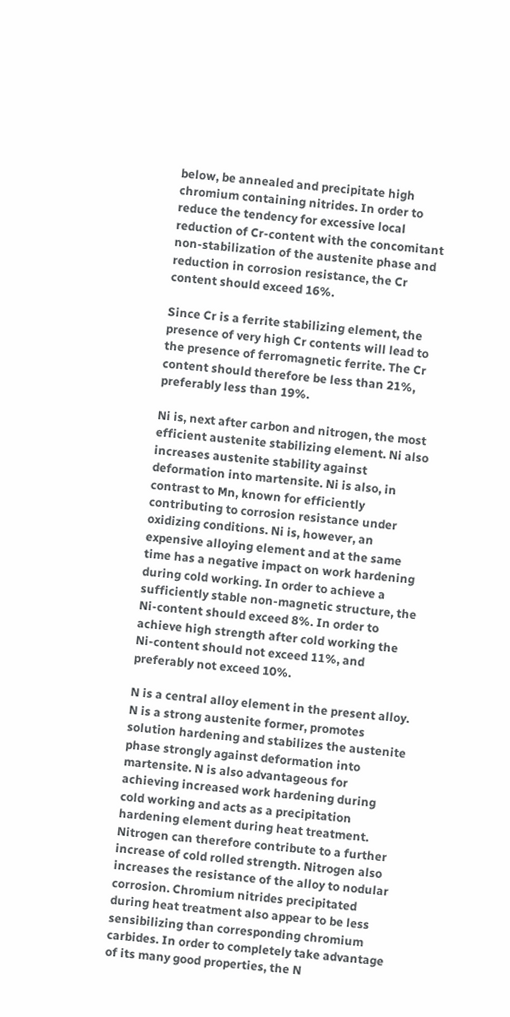below, be annealed and precipitate high chromium containing nitrides. In order to reduce the tendency for excessive local reduction of Cr-content with the concomitant non-stabilization of the austenite phase and reduction in corrosion resistance, the Cr content should exceed 16%.

Since Cr is a ferrite stabilizing element, the presence of very high Cr contents will lead to the presence of ferromagnetic ferrite. The Cr content should therefore be less than 21%, preferably less than 19%.

Ni is, next after carbon and nitrogen, the most efficient austenite stabilizing element. Ni also increases austenite stability against deformation into martensite. Ni is also, in contrast to Mn, known for efficiently contributing to corrosion resistance under oxidizing conditions. Ni is, however, an expensive alloying element and at the same time has a negative impact on work hardening during cold working. In order to achieve a sufficiently stable non-magnetic structure, the Ni-content should exceed 8%. In order to achieve high strength after cold working the Ni-content should not exceed 11%, and preferably not exceed 10%.

N is a central alloy element in the present alloy. N is a strong austenite former, promotes solution hardening and stabilizes the austenite phase strongly against deformation into martensite. N is also advantageous for achieving increased work hardening during cold working and acts as a precipitation hardening element during heat treatment. Nitrogen can therefore contribute to a further increase of cold rolled strength. Nitrogen also increases the resistance of the alloy to nodular corrosion. Chromium nitrides precipitated during heat treatment also appear to be less sensibilizing than corresponding chromium carbides. In order to completely take advantage of its many good properties, the N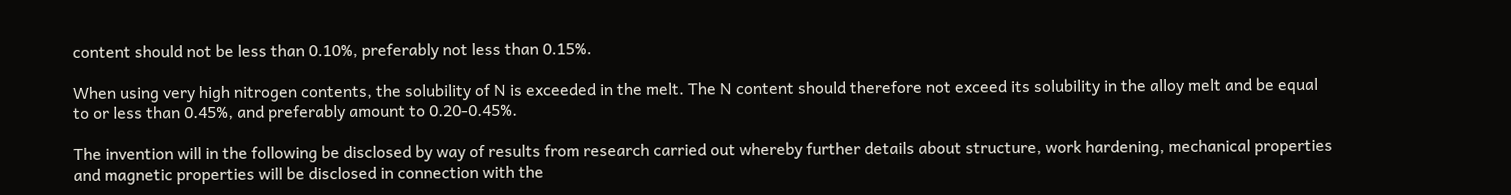content should not be less than 0.10%, preferably not less than 0.15%.

When using very high nitrogen contents, the solubility of N is exceeded in the melt. The N content should therefore not exceed its solubility in the alloy melt and be equal to or less than 0.45%, and preferably amount to 0.20-0.45%.

The invention will in the following be disclosed by way of results from research carried out whereby further details about structure, work hardening, mechanical properties and magnetic properties will be disclosed in connection with the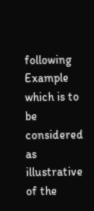following Example which is to be considered as illustrative of the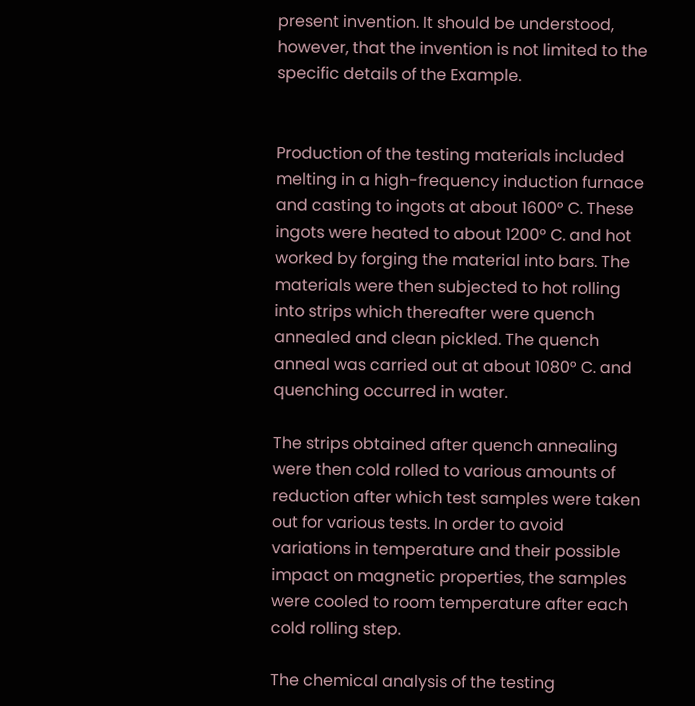present invention. It should be understood, however, that the invention is not limited to the specific details of the Example.


Production of the testing materials included melting in a high-frequency induction furnace and casting to ingots at about 1600° C. These ingots were heated to about 1200° C. and hot worked by forging the material into bars. The materials were then subjected to hot rolling into strips which thereafter were quench annealed and clean pickled. The quench anneal was carried out at about 1080° C. and quenching occurred in water.

The strips obtained after quench annealing were then cold rolled to various amounts of reduction after which test samples were taken out for various tests. In order to avoid variations in temperature and their possible impact on magnetic properties, the samples were cooled to room temperature after each cold rolling step.

The chemical analysis of the testing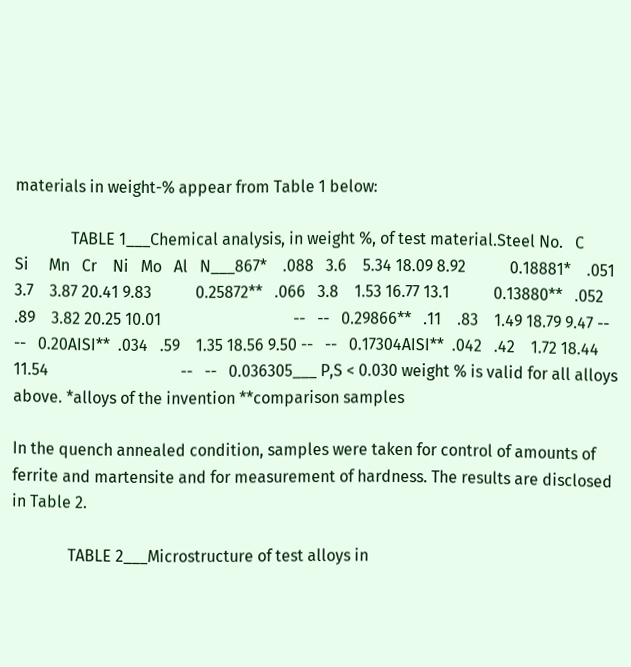materials in weight-% appear from Table 1 below:

              TABLE 1___Chemical analysis, in weight %, of test material.Steel No.   C      Si     Mn   Cr    Ni   Mo   Al   N___867*    .088   3.6    5.34 18.09 8.92           0.18881*    .051   3.7    3.87 20.41 9.83           0.25872**   .066   3.8    1.53 16.77 13.1           0.13880**   .052   .89    3.82 20.25 10.01                                 --   --   0.29866**   .11    .83    1.49 18.79 9.47 --   --   0.20AISI**  .034   .59    1.35 18.56 9.50 --   --   0.17304AISI**  .042   .42    1.72 18.44 11.54                                 --   --   0.036305___ P,S < 0.030 weight % is valid for all alloys above. *alloys of the invention **comparison samples

In the quench annealed condition, samples were taken for control of amounts of ferrite and martensite and for measurement of hardness. The results are disclosed in Table 2.

              TABLE 2___Microstructure of test alloys in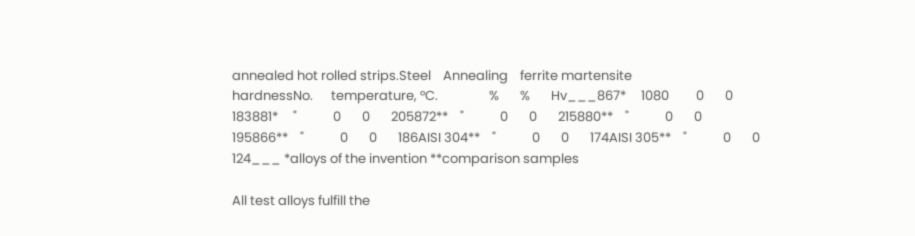annealed hot rolled strips.Steel    Annealing    ferrite martensite                                 hardnessNo.      temperature, °C.                 %       %       Hv___867*     1080         0       0       183881*     "            0       0       205872**    "            0       0       215880**    "            0       0       195866**    "            0       0       186AISI 304**    "            0       0       174AISI 305**    "            0       0       124___ *alloys of the invention **comparison samples

All test alloys fulfill the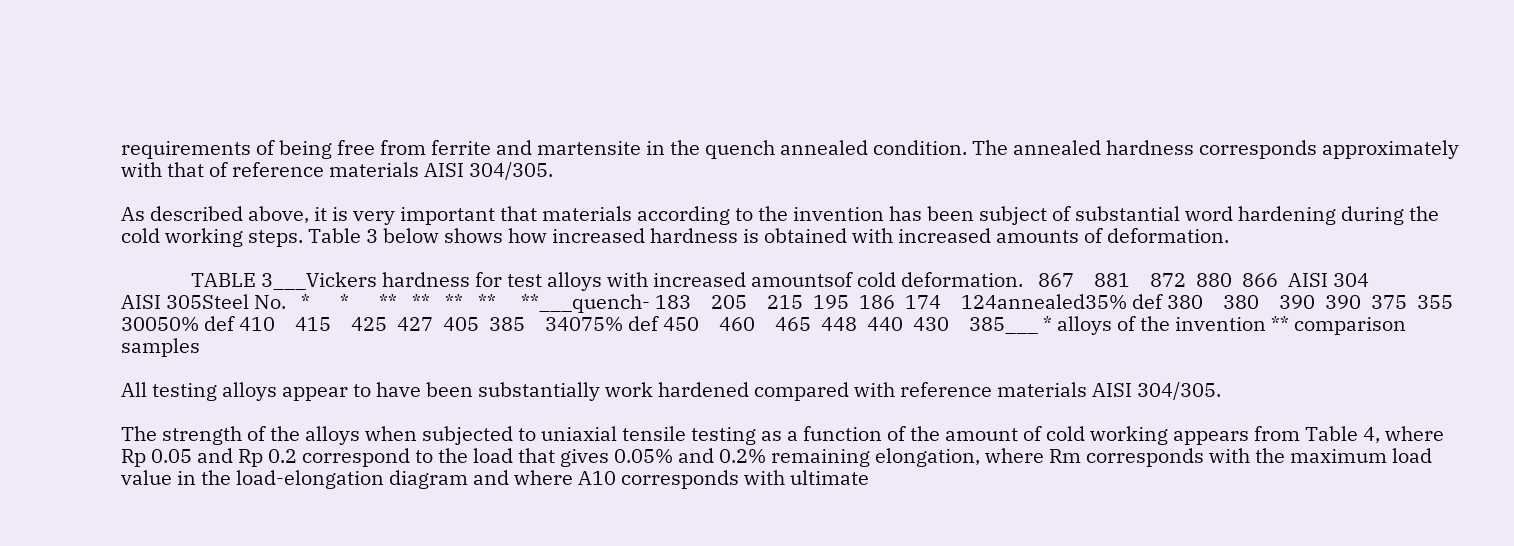requirements of being free from ferrite and martensite in the quench annealed condition. The annealed hardness corresponds approximately with that of reference materials AISI 304/305.

As described above, it is very important that materials according to the invention has been subject of substantial word hardening during the cold working steps. Table 3 below shows how increased hardness is obtained with increased amounts of deformation.

              TABLE 3___Vickers hardness for test alloys with increased amountsof cold deformation.   867    881    872  880  866  AISI 304                                       AISI 305Steel No.   *      *      **   **   **   **     **___quench- 183    205    215  195  186  174    124annealed35% def 380    380    390  390  375  355    30050% def 410    415    425  427  405  385    34075% def 450    460    465  448  440  430    385___ * alloys of the invention ** comparison samples

All testing alloys appear to have been substantially work hardened compared with reference materials AISI 304/305.

The strength of the alloys when subjected to uniaxial tensile testing as a function of the amount of cold working appears from Table 4, where Rp 0.05 and Rp 0.2 correspond to the load that gives 0.05% and 0.2% remaining elongation, where Rm corresponds with the maximum load value in the load-elongation diagram and where A10 corresponds with ultimate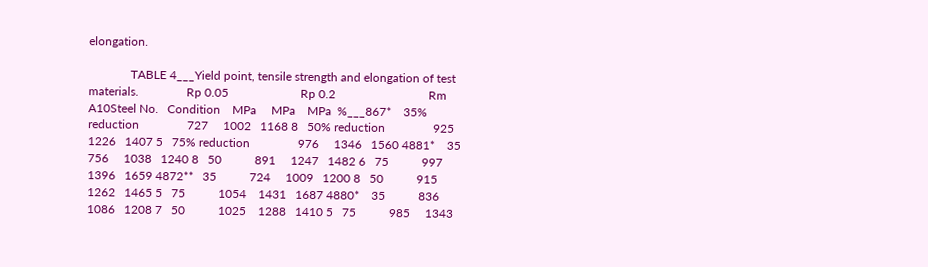elongation.

              TABLE 4___Yield point, tensile strength and elongation of test materials.                Rp 0.05                        Rp 0.2                               Rm   A10Steel No.   Condition    MPa     MPa    MPa  %___867*    35% reduction                727     1002   1168 8   50% reduction                925     1226   1407 5   75% reduction                976     1346   1560 4881*    35           756     1038   1240 8   50           891     1247   1482 6   75           997     1396   1659 4872**   35           724     1009   1200 8   50           915     1262   1465 5   75           1054    1431   1687 4880*    35           836     1086   1208 7   50           1025    1288   1410 5   75           985     1343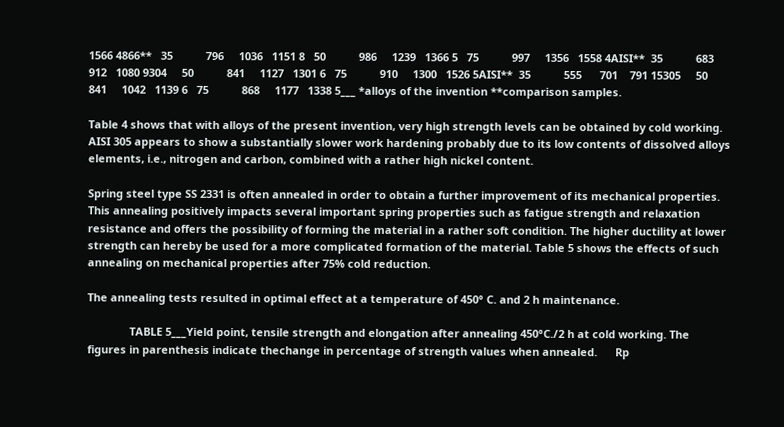1566 4866**   35           796     1036   1151 8   50           986     1239   1366 5   75           997     1356   1558 4AISI**  35           683      912   1080 9304     50           841     1127   1301 6   75           910     1300   1526 5AISI**  35           555      701    791 15305     50           841     1042   1139 6   75           868     1177   1338 5___ *alloys of the invention **comparison samples.

Table 4 shows that with alloys of the present invention, very high strength levels can be obtained by cold working. AISI 305 appears to show a substantially slower work hardening probably due to its low contents of dissolved alloys elements, i.e., nitrogen and carbon, combined with a rather high nickel content.

Spring steel type SS 2331 is often annealed in order to obtain a further improvement of its mechanical properties. This annealing positively impacts several important spring properties such as fatigue strength and relaxation resistance and offers the possibility of forming the material in a rather soft condition. The higher ductility at lower strength can hereby be used for a more complicated formation of the material. Table 5 shows the effects of such annealing on mechanical properties after 75% cold reduction.

The annealing tests resulted in optimal effect at a temperature of 450° C. and 2 h maintenance.

              TABLE 5___Yield point, tensile strength and elongation after annealing 450°C./2 h at cold working. The figures in parenthesis indicate thechange in percentage of strength values when annealed.      Rp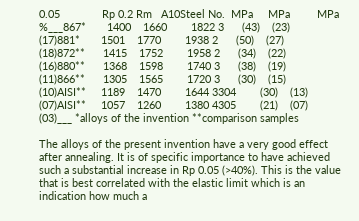0.05              Rp 0.2 Rm   A10Steel No.  MPa     MPa         MPa  %___867*       1400    1660        1822 3      (43)    (23)        (17)881*       1501    1770        1938 2      (50)    (27)        (18)872**      1415    1752        1958 2      (34)    (22)        (16)880**      1368    1598        1740 3      (38)    (19)        (11)866**      1305    1565        1720 3      (30)    (15)        (10)AISI**     1189    1470        1644 3304        (30)    (13)        (07)AISI**     1057    1260        1380 4305        (21)    (07)        (03)___ *alloys of the invention **comparison samples

The alloys of the present invention have a very good effect after annealing. It is of specific importance to have achieved such a substantial increase in Rp 0.05 (>40%). This is the value that is best correlated with the elastic limit which is an indication how much a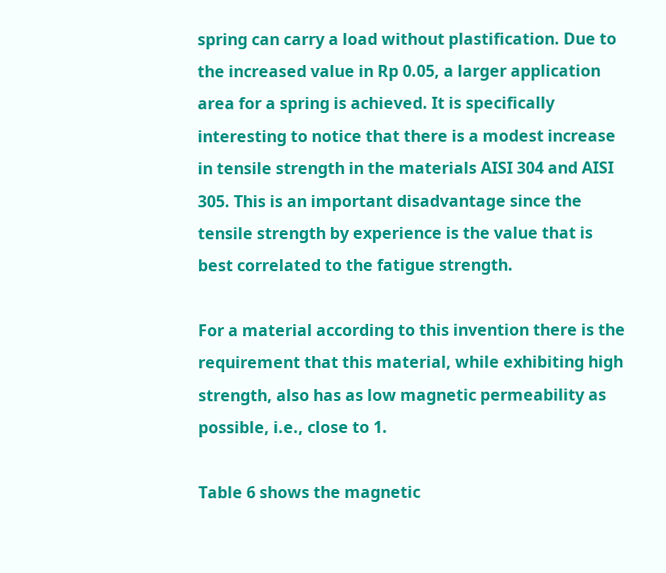spring can carry a load without plastification. Due to the increased value in Rp 0.05, a larger application area for a spring is achieved. It is specifically interesting to notice that there is a modest increase in tensile strength in the materials AISI 304 and AISI 305. This is an important disadvantage since the tensile strength by experience is the value that is best correlated to the fatigue strength.

For a material according to this invention there is the requirement that this material, while exhibiting high strength, also has as low magnetic permeability as possible, i.e., close to 1.

Table 6 shows the magnetic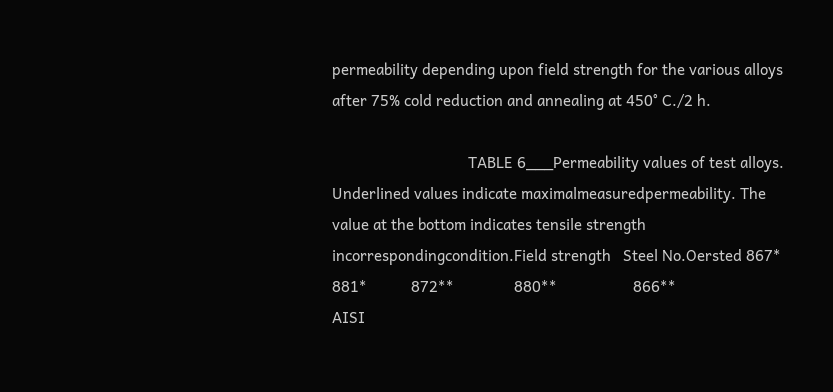permeability depending upon field strength for the various alloys after 75% cold reduction and annealing at 450° C./2 h.

                                  TABLE 6___Permeability values of test alloys. Underlined values indicate maximalmeasuredpermeability. The value at the bottom indicates tensile strength incorrespondingcondition.Field strength   Steel No.Oersted 867*       881*           872**               880**                   866**                       AISI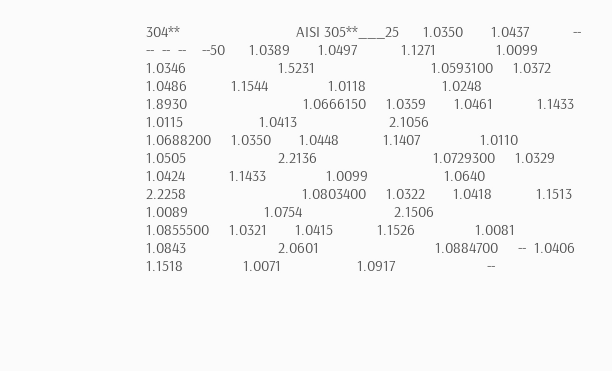304**                             AISI 305**___25      1.0350       1.0437           --  --  --  --    --50      1.0389       1.0497           1.1271               1.0099                   1.0346                       1.5231                             1.0593100     1.0372       1.0486           1.1544               1.0118                   1.0248                       1.8930                             1.0666150     1.0359       1.0461           1.1433               1.0115                   1.0413                       2.1056                             1.0688200     1.0350       1.0448           1.1407               1.0110                   1.0505                       2.2136                             1.0729300     1.0329       1.0424           1.1433               1.0099                   1.0640                       2.2258                             1.0803400     1.0322       1.0418           1.1513               1.0089                   1.0754                       2.1506                             1.0855500     1.0321       1.0415           1.1526               1.0081                   1.0843                       2.0601                             1.0884700     --  1.0406           1.1518               1.0071                   1.0917                       --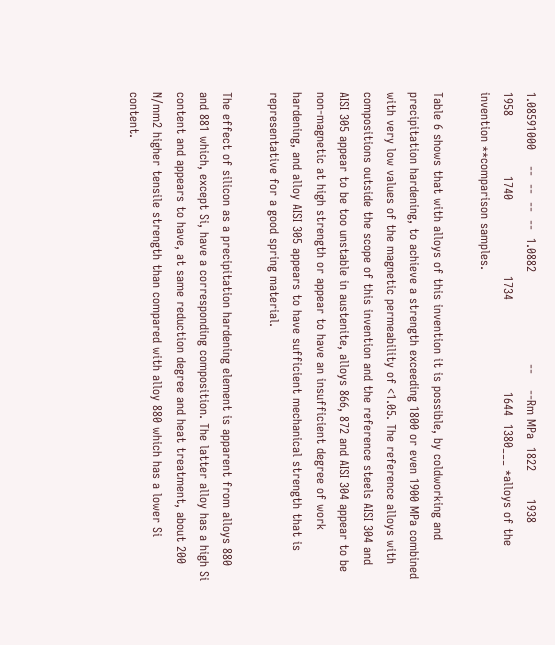1.08591000    --  --  --  --  1.0882                       --    --Rm MPa  1822       1938           1958               1740                   1734                       1644  1380___ *alloys of the invention **comparison samples.

Table 6 shows that with alloys of this invention it is possible, by coldworking and precipitation hardening, to achieve a strength exceeding 1800 or even 1900 MPa combined with very low values of the magnetic permeability of <1.05. The reference alloys with compositions outside the scope of this invention and the reference steels AISI 304 and AISI 305 appear to be too unstable in austenite, alloys 866, 872 and AISI 304 appear to be non-magnetic at high strength or appear to have an insufficient degree of work hardening, and alloy AISI 305 appears to have sufficient mechanical strength that is representative for a good spring material.

The effect of silicon as a precipitation hardening element is apparent from alloys 880 and 881 which, except Si, have a corresponding composition. The latter alloy has a high Si content and appears to have, at same reduction degree and heat treatment, about 200 N/mm2 higher tensile strength than compared with alloy 880 which has a lower Si content.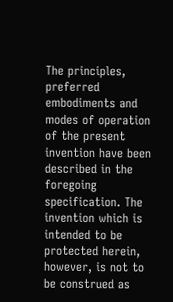The principles, preferred embodiments and modes of operation of the present invention have been described in the foregoing specification. The invention which is intended to be protected herein, however, is not to be construed as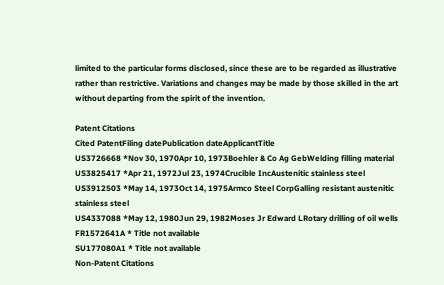limited to the particular forms disclosed, since these are to be regarded as illustrative rather than restrictive. Variations and changes may be made by those skilled in the art without departing from the spirit of the invention.

Patent Citations
Cited PatentFiling datePublication dateApplicantTitle
US3726668 *Nov 30, 1970Apr 10, 1973Boehler & Co Ag GebWelding filling material
US3825417 *Apr 21, 1972Jul 23, 1974Crucible IncAustenitic stainless steel
US3912503 *May 14, 1973Oct 14, 1975Armco Steel CorpGalling resistant austenitic stainless steel
US4337088 *May 12, 1980Jun 29, 1982Moses Jr Edward LRotary drilling of oil wells
FR1572641A * Title not available
SU177080A1 * Title not available
Non-Patent Citations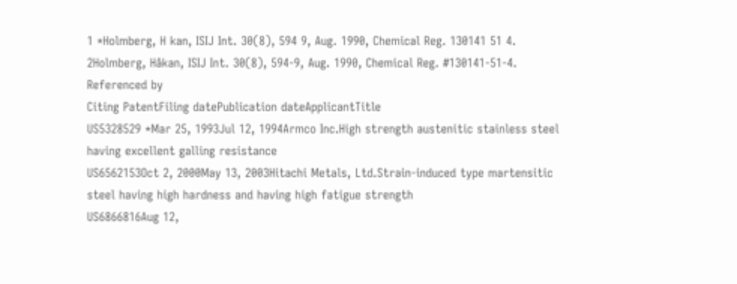1 *Holmberg, H kan, ISIJ Int. 30(8), 594 9, Aug. 1990, Chemical Reg. 130141 51 4.
2Holmberg, Håkan, ISIJ Int. 30(8), 594-9, Aug. 1990, Chemical Reg. #130141-51-4.
Referenced by
Citing PatentFiling datePublication dateApplicantTitle
US5328529 *Mar 25, 1993Jul 12, 1994Armco Inc.High strength austenitic stainless steel having excellent galling resistance
US6562153Oct 2, 2000May 13, 2003Hitachi Metals, Ltd.Strain-induced type martensitic steel having high hardness and having high fatigue strength
US6866816Aug 12,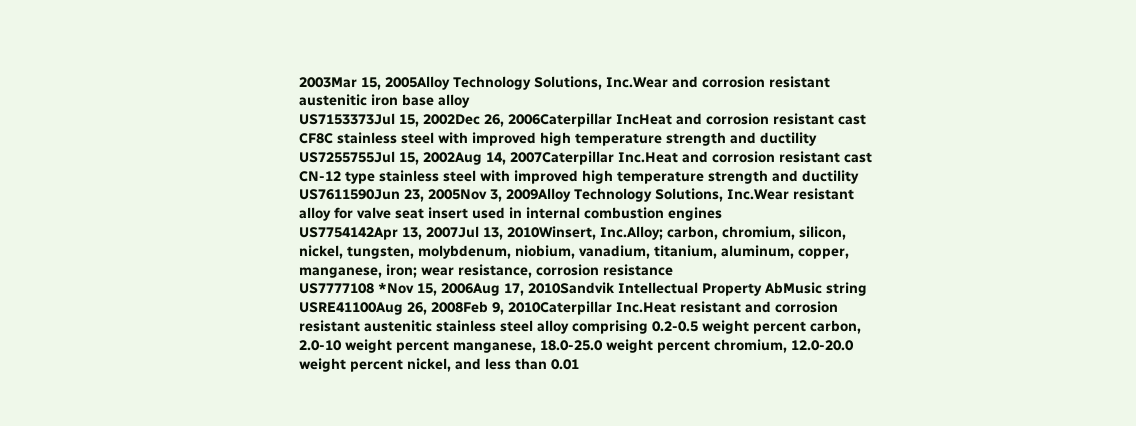2003Mar 15, 2005Alloy Technology Solutions, Inc.Wear and corrosion resistant austenitic iron base alloy
US7153373Jul 15, 2002Dec 26, 2006Caterpillar IncHeat and corrosion resistant cast CF8C stainless steel with improved high temperature strength and ductility
US7255755Jul 15, 2002Aug 14, 2007Caterpillar Inc.Heat and corrosion resistant cast CN-12 type stainless steel with improved high temperature strength and ductility
US7611590Jun 23, 2005Nov 3, 2009Alloy Technology Solutions, Inc.Wear resistant alloy for valve seat insert used in internal combustion engines
US7754142Apr 13, 2007Jul 13, 2010Winsert, Inc.Alloy; carbon, chromium, silicon, nickel, tungsten, molybdenum, niobium, vanadium, titanium, aluminum, copper, manganese, iron; wear resistance, corrosion resistance
US7777108 *Nov 15, 2006Aug 17, 2010Sandvik Intellectual Property AbMusic string
USRE41100Aug 26, 2008Feb 9, 2010Caterpillar Inc.Heat resistant and corrosion resistant austenitic stainless steel alloy comprising 0.2-0.5 weight percent carbon, 2.0-10 weight percent manganese, 18.0-25.0 weight percent chromium, 12.0-20.0 weight percent nickel, and less than 0.01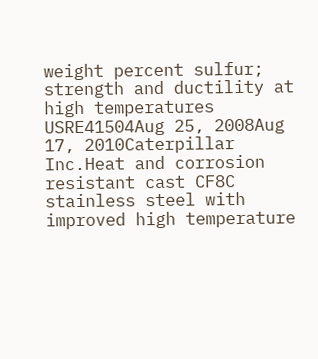weight percent sulfur; strength and ductility at high temperatures
USRE41504Aug 25, 2008Aug 17, 2010Caterpillar Inc.Heat and corrosion resistant cast CF8C stainless steel with improved high temperature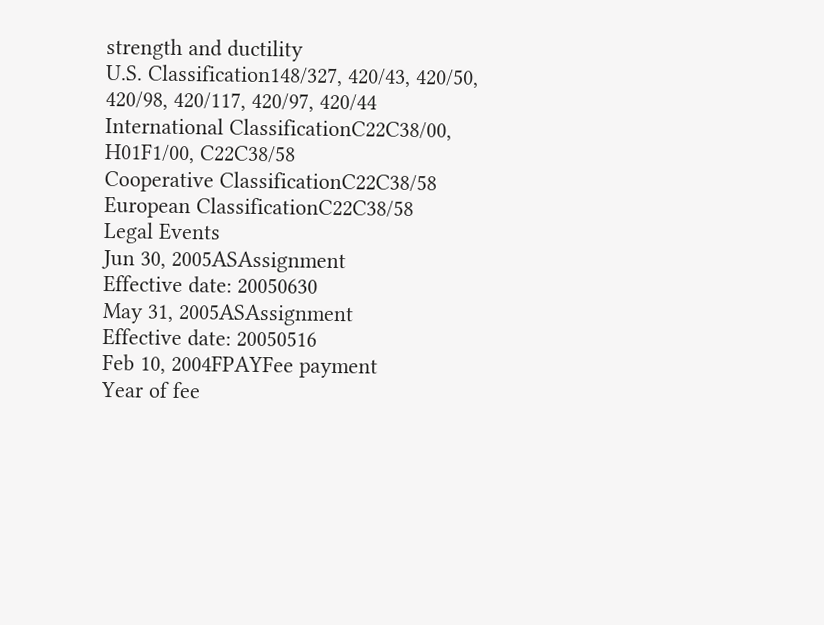strength and ductility
U.S. Classification148/327, 420/43, 420/50, 420/98, 420/117, 420/97, 420/44
International ClassificationC22C38/00, H01F1/00, C22C38/58
Cooperative ClassificationC22C38/58
European ClassificationC22C38/58
Legal Events
Jun 30, 2005ASAssignment
Effective date: 20050630
May 31, 2005ASAssignment
Effective date: 20050516
Feb 10, 2004FPAYFee payment
Year of fee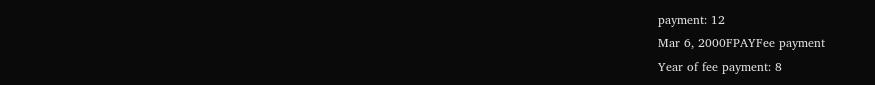payment: 12
Mar 6, 2000FPAYFee payment
Year of fee payment: 8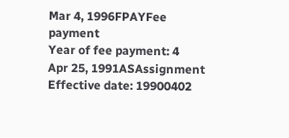Mar 4, 1996FPAYFee payment
Year of fee payment: 4
Apr 25, 1991ASAssignment
Effective date: 19900402